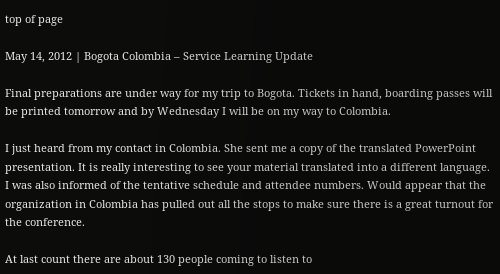top of page

May 14, 2012 | Bogota Colombia – Service Learning Update

Final preparations are under way for my trip to Bogota. Tickets in hand, boarding passes will be printed tomorrow and by Wednesday I will be on my way to Colombia.

I just heard from my contact in Colombia. She sent me a copy of the translated PowerPoint presentation. It is really interesting to see your material translated into a different language. I was also informed of the tentative schedule and attendee numbers. Would appear that the organization in Colombia has pulled out all the stops to make sure there is a great turnout for the conference.

At last count there are about 130 people coming to listen to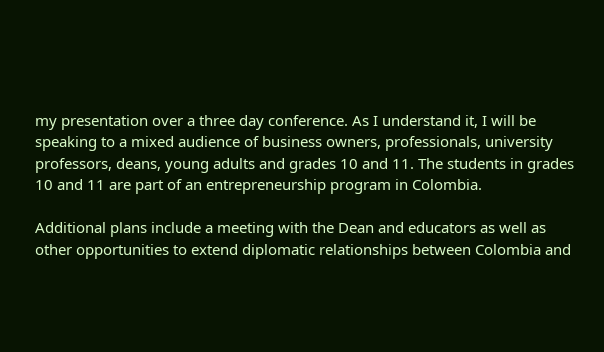my presentation over a three day conference. As I understand it, I will be speaking to a mixed audience of business owners, professionals, university professors, deans, young adults and grades 10 and 11. The students in grades 10 and 11 are part of an entrepreneurship program in Colombia.

Additional plans include a meeting with the Dean and educators as well as other opportunities to extend diplomatic relationships between Colombia and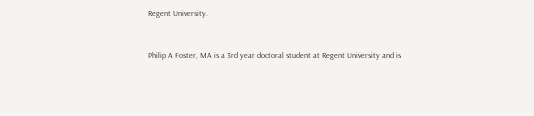Regent University.


Philip A Foster, MA is a 3rd year doctoral student at Regent University and is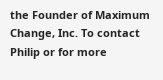the Founder of Maximum Change, Inc. To contact Philip or for more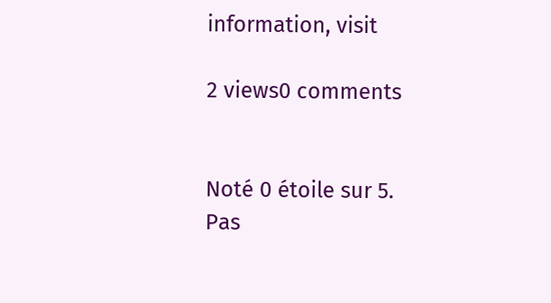information, visit

2 views0 comments


Noté 0 étoile sur 5.
Pas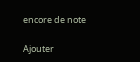encore de note

Ajouter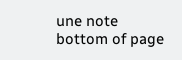une note
bottom of page